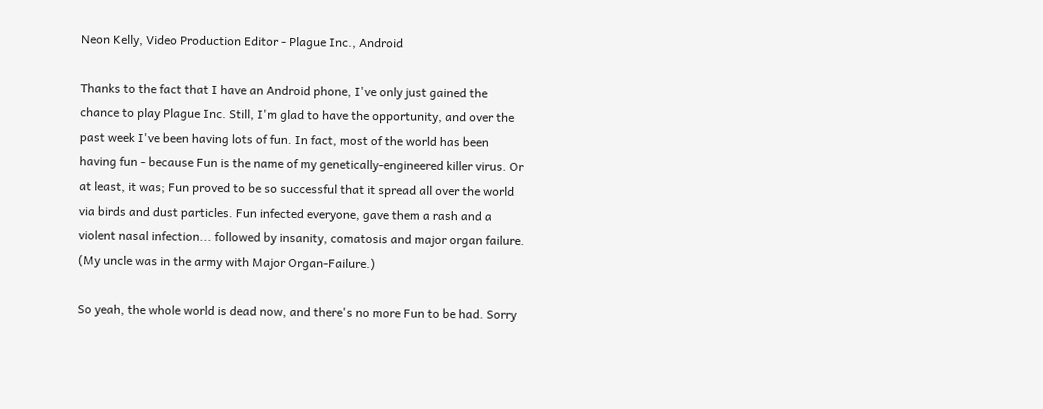Neon Kelly, Video Production Editor - Plague Inc., Android

Thanks to the fact that I have an Android phone, I've only just gained the chance to play Plague Inc. Still, I'm glad to have the opportunity, and over the past week I've been having lots of fun. In fact, most of the world has been having fun - because Fun is the name of my genetically-engineered killer virus. Or at least, it was; Fun proved to be so successful that it spread all over the world via birds and dust particles. Fun infected everyone, gave them a rash and a violent nasal infection... followed by insanity, comatosis and major organ failure. (My uncle was in the army with Major Organ-Failure.)

So yeah, the whole world is dead now, and there's no more Fun to be had. Sorry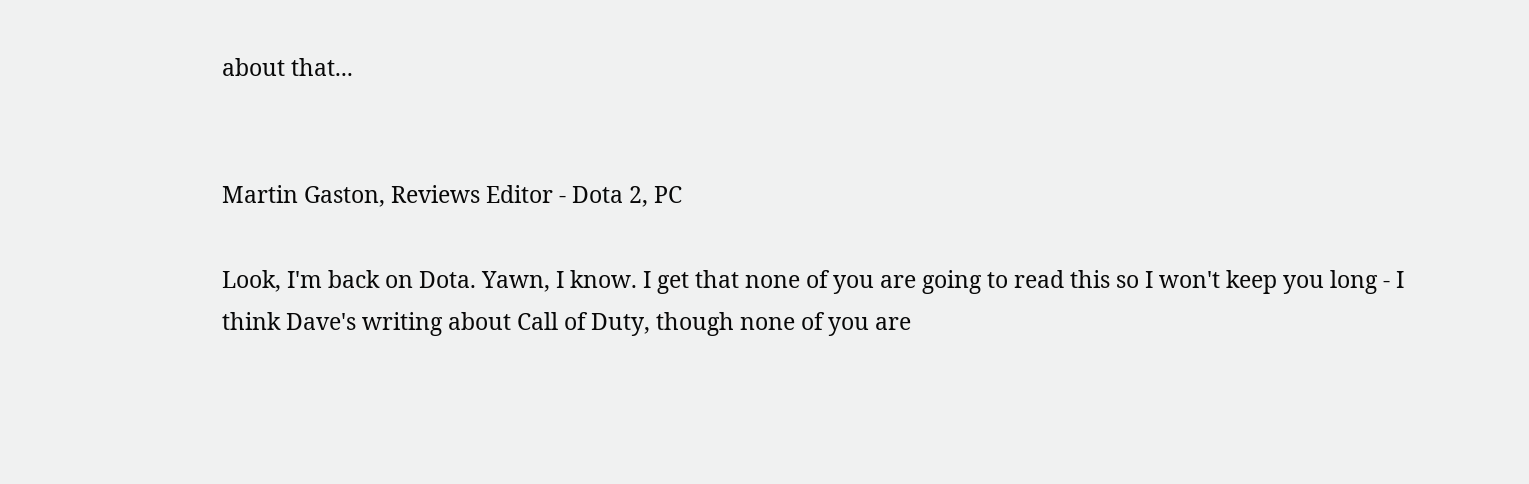about that...


Martin Gaston, Reviews Editor - Dota 2, PC

Look, I'm back on Dota. Yawn, I know. I get that none of you are going to read this so I won't keep you long - I think Dave's writing about Call of Duty, though none of you are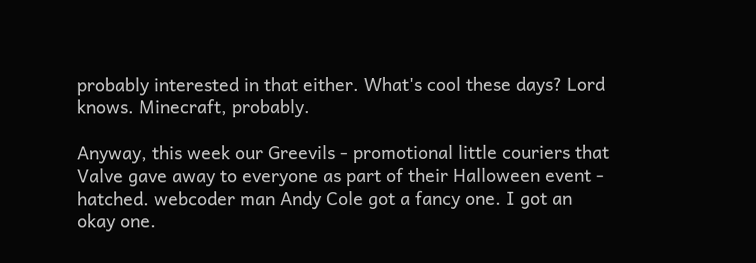probably interested in that either. What's cool these days? Lord knows. Minecraft, probably.

Anyway, this week our Greevils - promotional little couriers that Valve gave away to everyone as part of their Halloween event - hatched. webcoder man Andy Cole got a fancy one. I got an okay one.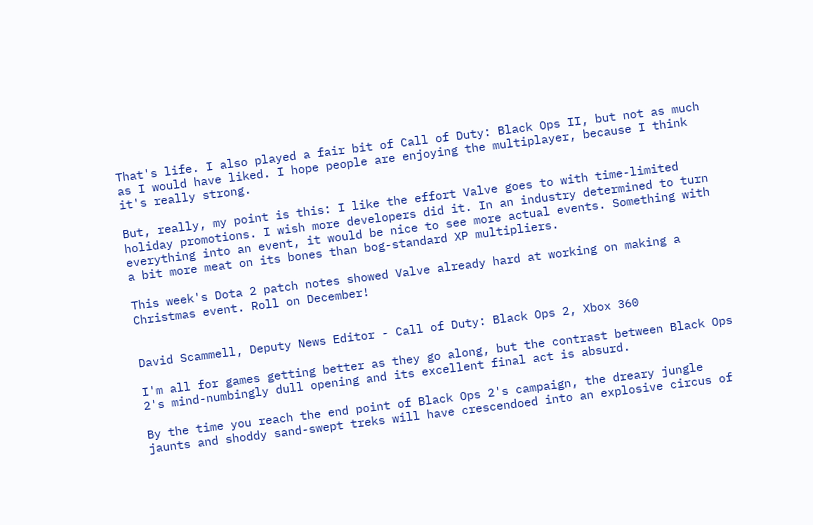That's life. I also played a fair bit of Call of Duty: Black Ops II, but not as much as I would have liked. I hope people are enjoying the multiplayer, because I think it's really strong.

But, really, my point is this: I like the effort Valve goes to with time-limited holiday promotions. I wish more developers did it. In an industry determined to turn everything into an event, it would be nice to see more actual events. Something with a bit more meat on its bones than bog-standard XP multipliers.

This week's Dota 2 patch notes showed Valve already hard at working on making a Christmas event. Roll on December!


David Scammell, Deputy News Editor - Call of Duty: Black Ops 2, Xbox 360

I'm all for games getting better as they go along, but the contrast between Black Ops 2's mind-numbingly dull opening and its excellent final act is absurd.

By the time you reach the end point of Black Ops 2's campaign, the dreary jungle jaunts and shoddy sand-swept treks will have crescendoed into an explosive circus of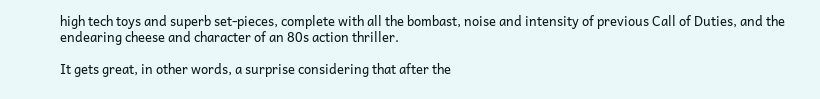high tech toys and superb set-pieces, complete with all the bombast, noise and intensity of previous Call of Duties, and the endearing cheese and character of an 80s action thriller.

It gets great, in other words, a surprise considering that after the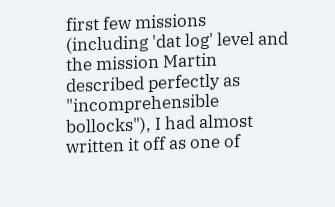first few missions (including 'dat log' level and the mission Martin described perfectly as "incomprehensible bollocks"), I had almost written it off as one of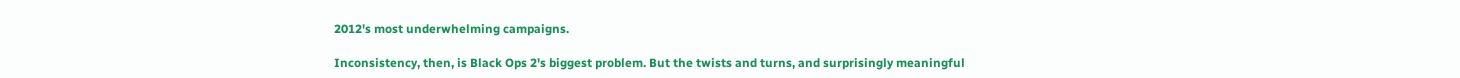2012's most underwhelming campaigns.

Inconsistency, then, is Black Ops 2's biggest problem. But the twists and turns, and surprisingly meaningful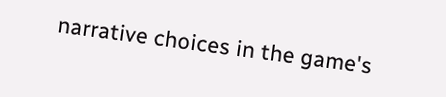narrative choices in the game's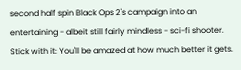second half spin Black Ops 2's campaign into an entertaining - albeit still fairly mindless - sci-fi shooter. Stick with it: You'll be amazed at how much better it gets.